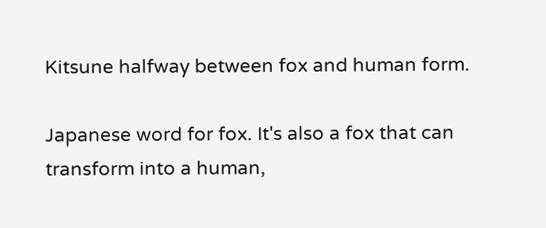Kitsune halfway between fox and human form.

Japanese word for fox. It's also a fox that can transform into a human,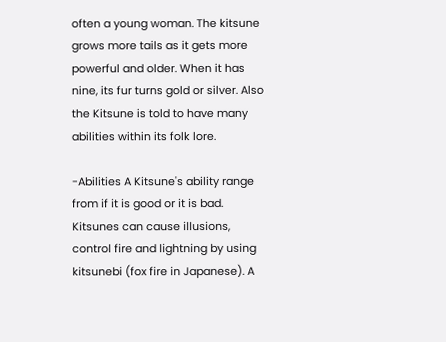often a young woman. The kitsune grows more tails as it gets more powerful and older. When it has nine, its fur turns gold or silver. Also the Kitsune is told to have many abilities within its folk lore.

-Abilities A Kitsune's ability range from if it is good or it is bad. Kitsunes can cause illusions, control fire and lightning by using kitsunebi (fox fire in Japanese). A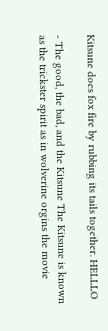Kitsune does fox fire by rubbing its tails together. HELLLO

- The good, the bad, and the Kitsune The Kitsune is known as the trickster spirit as in wolverine orgins the movie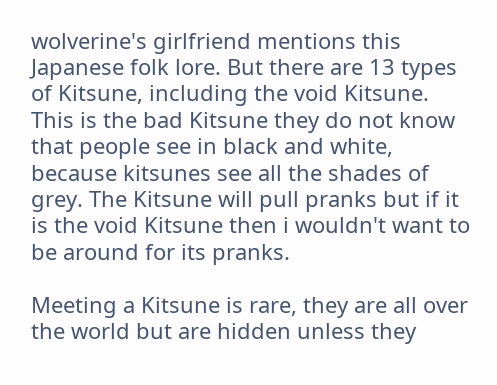wolverine's girlfriend mentions this Japanese folk lore. But there are 13 types of Kitsune, including the void Kitsune. This is the bad Kitsune they do not know that people see in black and white, because kitsunes see all the shades of grey. The Kitsune will pull pranks but if it is the void Kitsune then i wouldn't want to be around for its pranks.

Meeting a Kitsune is rare, they are all over the world but are hidden unless they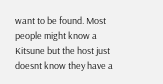want to be found. Most people might know a Kitsune but the host just doesnt know they have a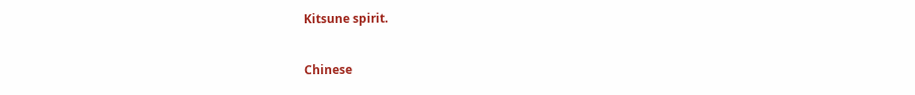Kitsune spirit.

Chinese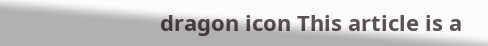dragon icon This article is a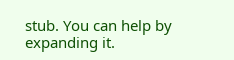stub. You can help by expanding it.